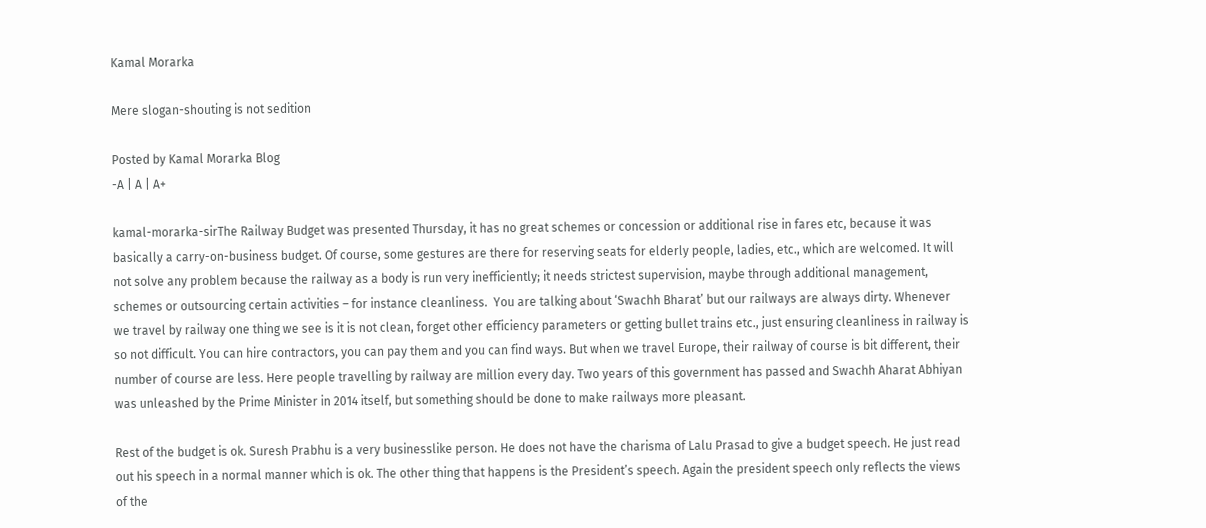Kamal Morarka

Mere slogan-shouting is not sedition

Posted by Kamal Morarka Blog
-A | A | A+

kamal-morarka-sirThe Railway Budget was presented Thursday, it has no great schemes or concession or additional rise in fares etc, because it was basically a carry-on-business budget. Of course, some gestures are there for reserving seats for elderly people, ladies, etc., which are welcomed. It will not solve any problem because the railway as a body is run very inefficiently; it needs strictest supervision, maybe through additional management, schemes or outsourcing certain activities – for instance cleanliness.  You are talking about ‘Swachh Bharat’ but our railways are always dirty. Whenever we travel by railway one thing we see is it is not clean, forget other efficiency parameters or getting bullet trains etc., just ensuring cleanliness in railway is so not difficult. You can hire contractors, you can pay them and you can find ways. But when we travel Europe, their railway of course is bit different, their number of course are less. Here people travelling by railway are million every day. Two years of this government has passed and Swachh Aharat Abhiyan was unleashed by the Prime Minister in 2014 itself, but something should be done to make railways more pleasant.

Rest of the budget is ok. Suresh Prabhu is a very businesslike person. He does not have the charisma of Lalu Prasad to give a budget speech. He just read out his speech in a normal manner which is ok. The other thing that happens is the President’s speech. Again the president speech only reflects the views of the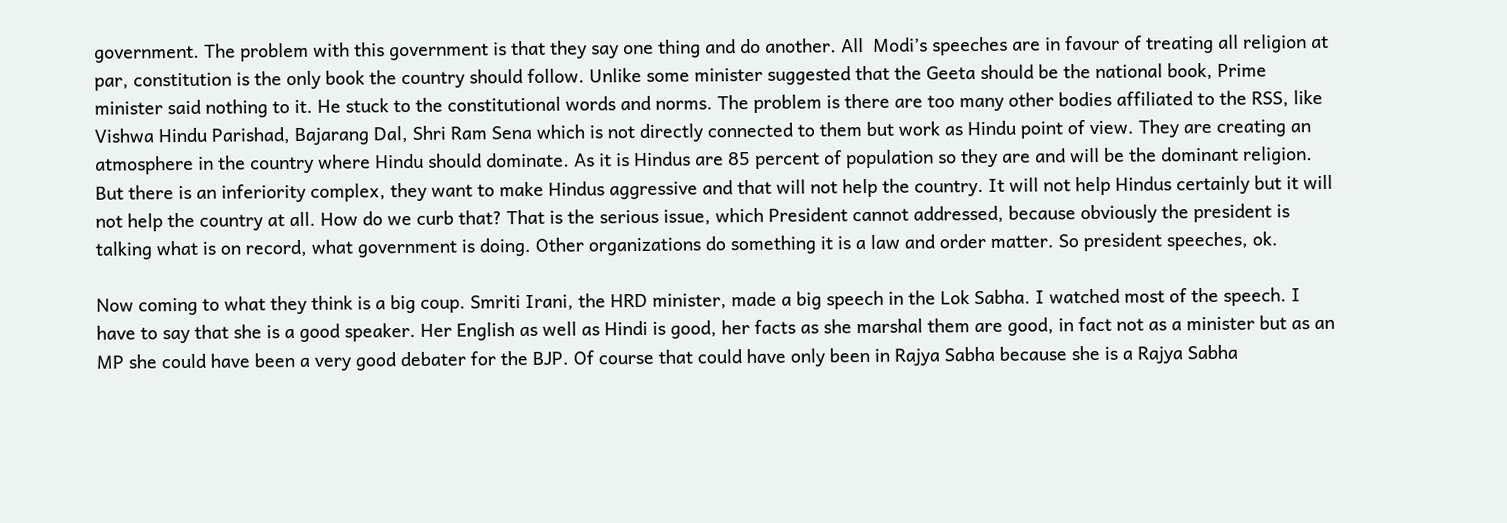government. The problem with this government is that they say one thing and do another. All  Modi’s speeches are in favour of treating all religion at par, constitution is the only book the country should follow. Unlike some minister suggested that the Geeta should be the national book, Prime minister said nothing to it. He stuck to the constitutional words and norms. The problem is there are too many other bodies affiliated to the RSS, like Vishwa Hindu Parishad, Bajarang Dal, Shri Ram Sena which is not directly connected to them but work as Hindu point of view. They are creating an atmosphere in the country where Hindu should dominate. As it is Hindus are 85 percent of population so they are and will be the dominant religion. But there is an inferiority complex, they want to make Hindus aggressive and that will not help the country. It will not help Hindus certainly but it will not help the country at all. How do we curb that? That is the serious issue, which President cannot addressed, because obviously the president is talking what is on record, what government is doing. Other organizations do something it is a law and order matter. So president speeches, ok.

Now coming to what they think is a big coup. Smriti Irani, the HRD minister, made a big speech in the Lok Sabha. I watched most of the speech. I have to say that she is a good speaker. Her English as well as Hindi is good, her facts as she marshal them are good, in fact not as a minister but as an MP she could have been a very good debater for the BJP. Of course that could have only been in Rajya Sabha because she is a Rajya Sabha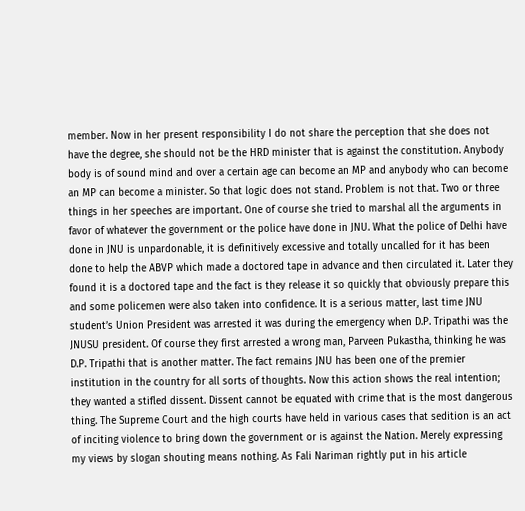member. Now in her present responsibility I do not share the perception that she does not have the degree, she should not be the HRD minister that is against the constitution. Anybody body is of sound mind and over a certain age can become an MP and anybody who can become an MP can become a minister. So that logic does not stand. Problem is not that. Two or three things in her speeches are important. One of course she tried to marshal all the arguments in favor of whatever the government or the police have done in JNU. What the police of Delhi have done in JNU is unpardonable, it is definitively excessive and totally uncalled for it has been done to help the ABVP which made a doctored tape in advance and then circulated it. Later they found it is a doctored tape and the fact is they release it so quickly that obviously prepare this and some policemen were also taken into confidence. It is a serious matter, last time JNU student’s Union President was arrested it was during the emergency when D.P. Tripathi was the JNUSU president. Of course they first arrested a wrong man, Parveen Pukastha, thinking he was D.P. Tripathi that is another matter. The fact remains JNU has been one of the premier institution in the country for all sorts of thoughts. Now this action shows the real intention; they wanted a stifled dissent. Dissent cannot be equated with crime that is the most dangerous thing. The Supreme Court and the high courts have held in various cases that sedition is an act of inciting violence to bring down the government or is against the Nation. Merely expressing my views by slogan shouting means nothing. As Fali Nariman rightly put in his article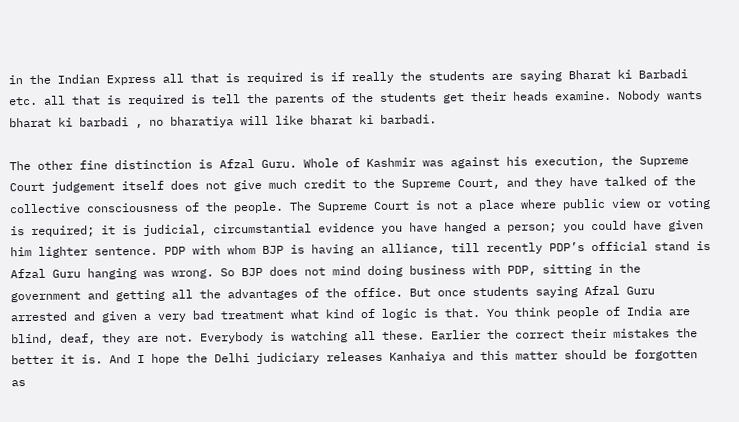in the Indian Express all that is required is if really the students are saying Bharat ki Barbadi etc. all that is required is tell the parents of the students get their heads examine. Nobody wants bharat ki barbadi , no bharatiya will like bharat ki barbadi.

The other fine distinction is Afzal Guru. Whole of Kashmir was against his execution, the Supreme Court judgement itself does not give much credit to the Supreme Court, and they have talked of the collective consciousness of the people. The Supreme Court is not a place where public view or voting is required; it is judicial, circumstantial evidence you have hanged a person; you could have given him lighter sentence. PDP with whom BJP is having an alliance, till recently PDP’s official stand is Afzal Guru hanging was wrong. So BJP does not mind doing business with PDP, sitting in the government and getting all the advantages of the office. But once students saying Afzal Guru arrested and given a very bad treatment what kind of logic is that. You think people of India are blind, deaf, they are not. Everybody is watching all these. Earlier the correct their mistakes the better it is. And I hope the Delhi judiciary releases Kanhaiya and this matter should be forgotten as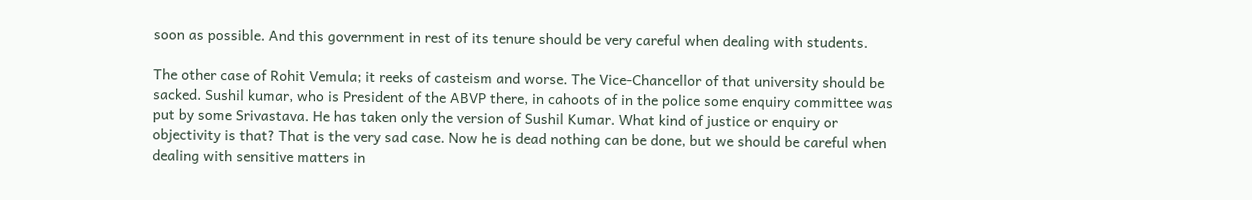soon as possible. And this government in rest of its tenure should be very careful when dealing with students.

The other case of Rohit Vemula; it reeks of casteism and worse. The Vice-Chancellor of that university should be sacked. Sushil kumar, who is President of the ABVP there, in cahoots of in the police some enquiry committee was put by some Srivastava. He has taken only the version of Sushil Kumar. What kind of justice or enquiry or objectivity is that? That is the very sad case. Now he is dead nothing can be done, but we should be careful when dealing with sensitive matters in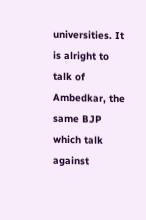universities. It is alright to talk of Ambedkar, the same BJP which talk against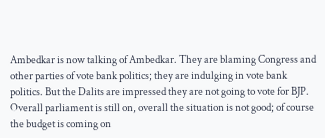Ambedkar is now talking of Ambedkar. They are blaming Congress and other parties of vote bank politics; they are indulging in vote bank politics. But the Dalits are impressed they are not going to vote for BJP. Overall parliament is still on, overall the situation is not good; of course the budget is coming on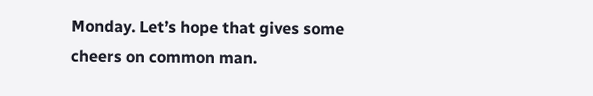Monday. Let’s hope that gives some cheers on common man.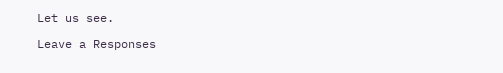Let us see.

Leave a Responses